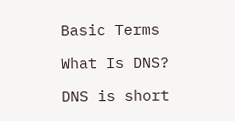Basic Terms

What Is DNS?

DNS is short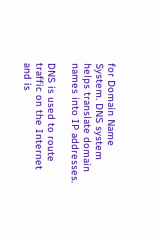for Domain Name System. DNS system helps translate domain names into IP addresses.

DNS is used to route traffic on the Internet and is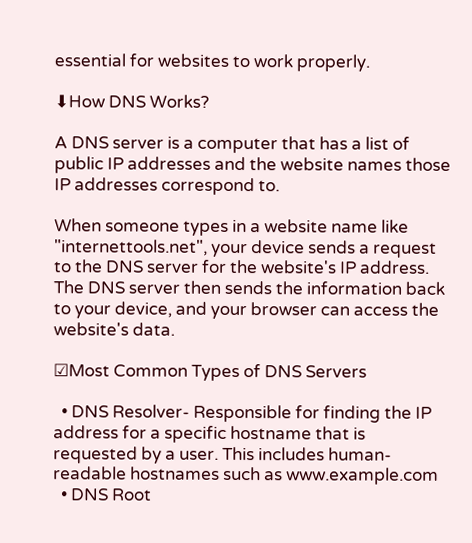essential for websites to work properly.

⬇How DNS Works?

A DNS server is a computer that has a list of public IP addresses and the website names those IP addresses correspond to.

When someone types in a website name like "internettools.net", your device sends a request to the DNS server for the website's IP address. The DNS server then sends the information back to your device, and your browser can access the website's data.

☑Most Common Types of DNS Servers

  • DNS Resolver- Responsible for finding the IP address for a specific hostname that is requested by a user. This includes human-readable hostnames such as www.example.com
  • DNS Root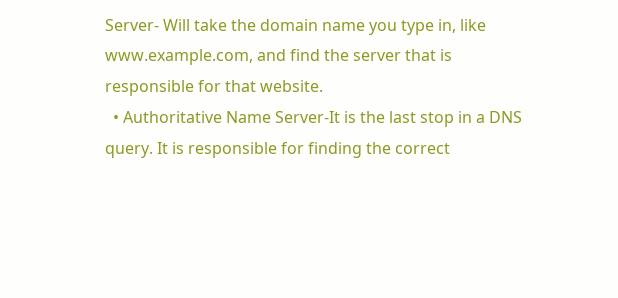Server- Will take the domain name you type in, like www.example.com, and find the server that is responsible for that website.
  • Authoritative Name Server-It is the last stop in a DNS query. It is responsible for finding the correct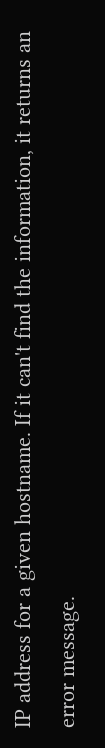IP address for a given hostname. If it can't find the information, it returns an error message.